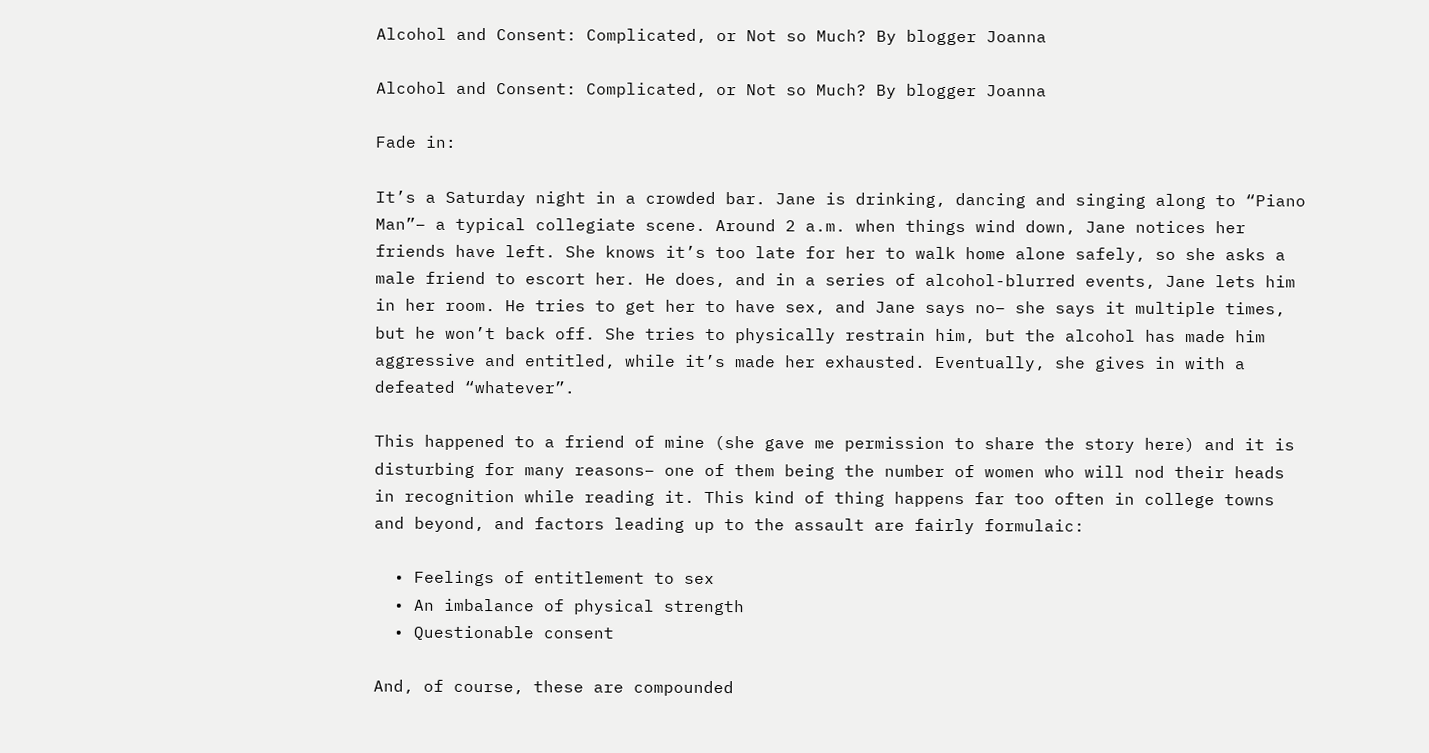Alcohol and Consent: Complicated, or Not so Much? By blogger Joanna

Alcohol and Consent: Complicated, or Not so Much? By blogger Joanna

Fade in:

It’s a Saturday night in a crowded bar. Jane is drinking, dancing and singing along to “Piano Man”– a typical collegiate scene. Around 2 a.m. when things wind down, Jane notices her friends have left. She knows it’s too late for her to walk home alone safely, so she asks a male friend to escort her. He does, and in a series of alcohol-blurred events, Jane lets him in her room. He tries to get her to have sex, and Jane says no– she says it multiple times, but he won’t back off. She tries to physically restrain him, but the alcohol has made him aggressive and entitled, while it’s made her exhausted. Eventually, she gives in with a defeated “whatever”.

This happened to a friend of mine (she gave me permission to share the story here) and it is disturbing for many reasons– one of them being the number of women who will nod their heads in recognition while reading it. This kind of thing happens far too often in college towns and beyond, and factors leading up to the assault are fairly formulaic:

  • Feelings of entitlement to sex
  • An imbalance of physical strength
  • Questionable consent

And, of course, these are compounded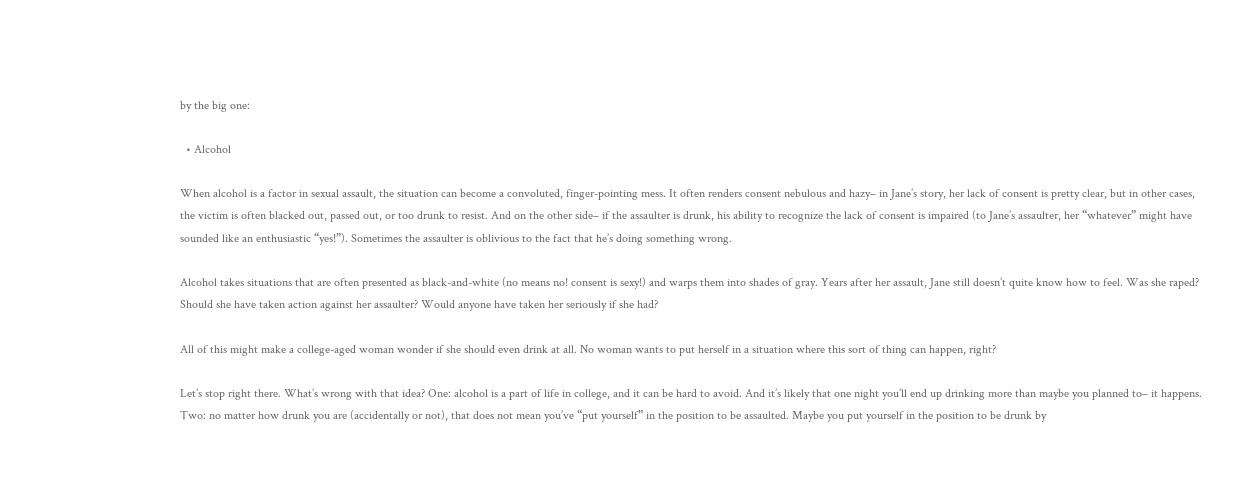by the big one:

  • Alcohol

When alcohol is a factor in sexual assault, the situation can become a convoluted, finger-pointing mess. It often renders consent nebulous and hazy– in Jane’s story, her lack of consent is pretty clear, but in other cases, the victim is often blacked out, passed out, or too drunk to resist. And on the other side– if the assaulter is drunk, his ability to recognize the lack of consent is impaired (to Jane’s assaulter, her “whatever” might have sounded like an enthusiastic “yes!”). Sometimes the assaulter is oblivious to the fact that he’s doing something wrong.

Alcohol takes situations that are often presented as black-and-white (no means no! consent is sexy!) and warps them into shades of gray. Years after her assault, Jane still doesn’t quite know how to feel. Was she raped? Should she have taken action against her assaulter? Would anyone have taken her seriously if she had?

All of this might make a college-aged woman wonder if she should even drink at all. No woman wants to put herself in a situation where this sort of thing can happen, right?

Let’s stop right there. What’s wrong with that idea? One: alcohol is a part of life in college, and it can be hard to avoid. And it’s likely that one night you’ll end up drinking more than maybe you planned to– it happens. Two: no matter how drunk you are (accidentally or not), that does not mean you’ve “put yourself” in the position to be assaulted. Maybe you put yourself in the position to be drunk by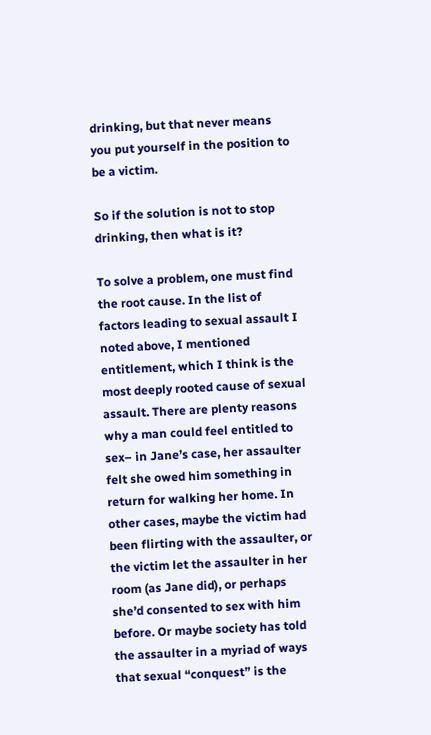drinking, but that never means you put yourself in the position to be a victim.

So if the solution is not to stop drinking, then what is it?

To solve a problem, one must find the root cause. In the list of factors leading to sexual assault I noted above, I mentioned entitlement, which I think is the most deeply rooted cause of sexual assault. There are plenty reasons why a man could feel entitled to sex– in Jane’s case, her assaulter felt she owed him something in return for walking her home. In other cases, maybe the victim had been flirting with the assaulter, or the victim let the assaulter in her room (as Jane did), or perhaps she’d consented to sex with him before. Or maybe society has told the assaulter in a myriad of ways that sexual “conquest” is the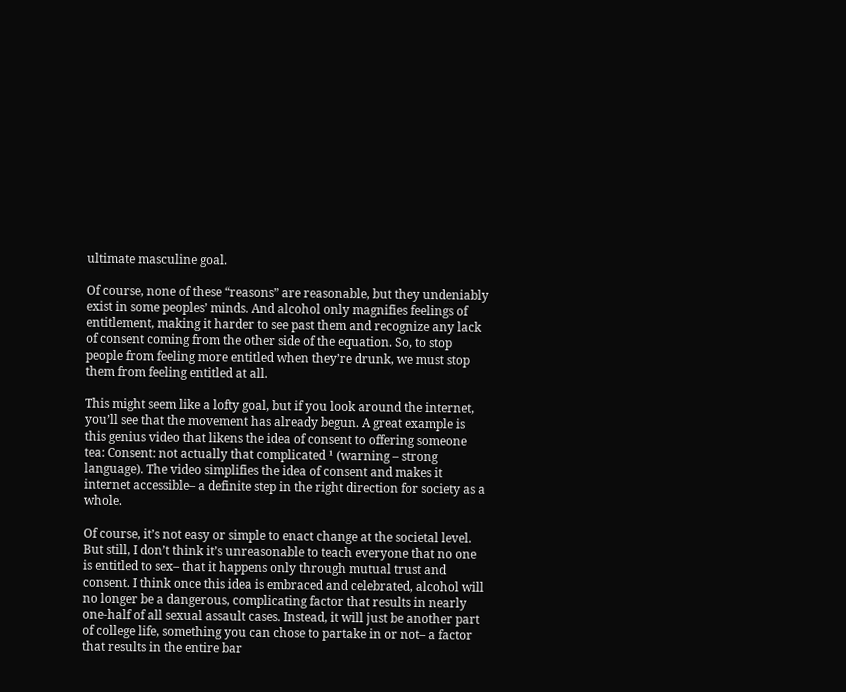ultimate masculine goal.

Of course, none of these “reasons” are reasonable, but they undeniably exist in some peoples’ minds. And alcohol only magnifies feelings of entitlement, making it harder to see past them and recognize any lack of consent coming from the other side of the equation. So, to stop people from feeling more entitled when they’re drunk, we must stop them from feeling entitled at all.

This might seem like a lofty goal, but if you look around the internet, you’ll see that the movement has already begun. A great example is this genius video that likens the idea of consent to offering someone tea: Consent: not actually that complicated ¹ (warning – strong language). The video simplifies the idea of consent and makes it internet accessible– a definite step in the right direction for society as a whole.

Of course, it’s not easy or simple to enact change at the societal level. But still, I don’t think it’s unreasonable to teach everyone that no one is entitled to sex– that it happens only through mutual trust and consent. I think once this idea is embraced and celebrated, alcohol will no longer be a dangerous, complicating factor that results in nearly one-half of all sexual assault cases. Instead, it will just be another part of college life, something you can chose to partake in or not– a factor that results in the entire bar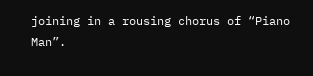joining in a rousing chorus of “Piano Man”.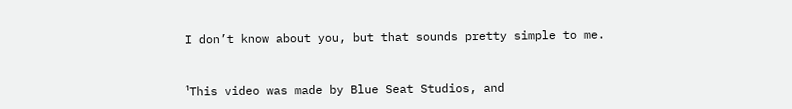I don’t know about you, but that sounds pretty simple to me.


¹This video was made by Blue Seat Studios, and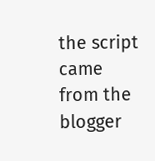the script came from the blogger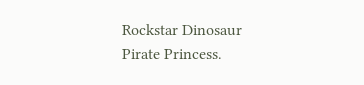Rockstar Dinosaur Pirate Princess.